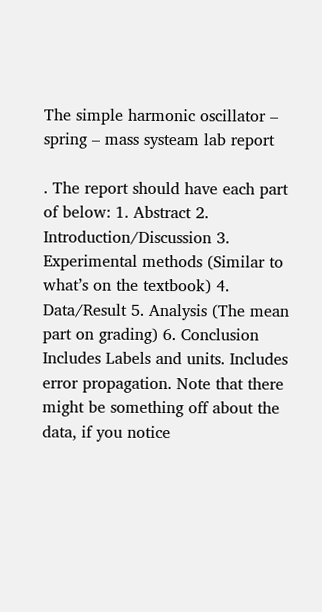The simple harmonic oscillator – spring – mass systeam lab report

. The report should have each part of below: 1. Abstract 2. Introduction/Discussion 3. Experimental methods (Similar to what’s on the textbook) 4. Data/Result 5. Analysis (The mean part on grading) 6. Conclusion Includes Labels and units. Includes error propagation. Note that there might be something off about the data, if you notice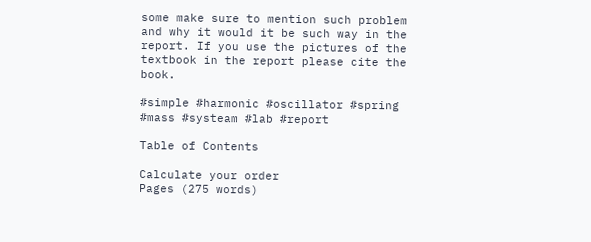some make sure to mention such problem and why it would it be such way in the report. If you use the pictures of the textbook in the report please cite the book.

#simple #harmonic #oscillator #spring #mass #systeam #lab #report

Table of Contents

Calculate your order
Pages (275 words)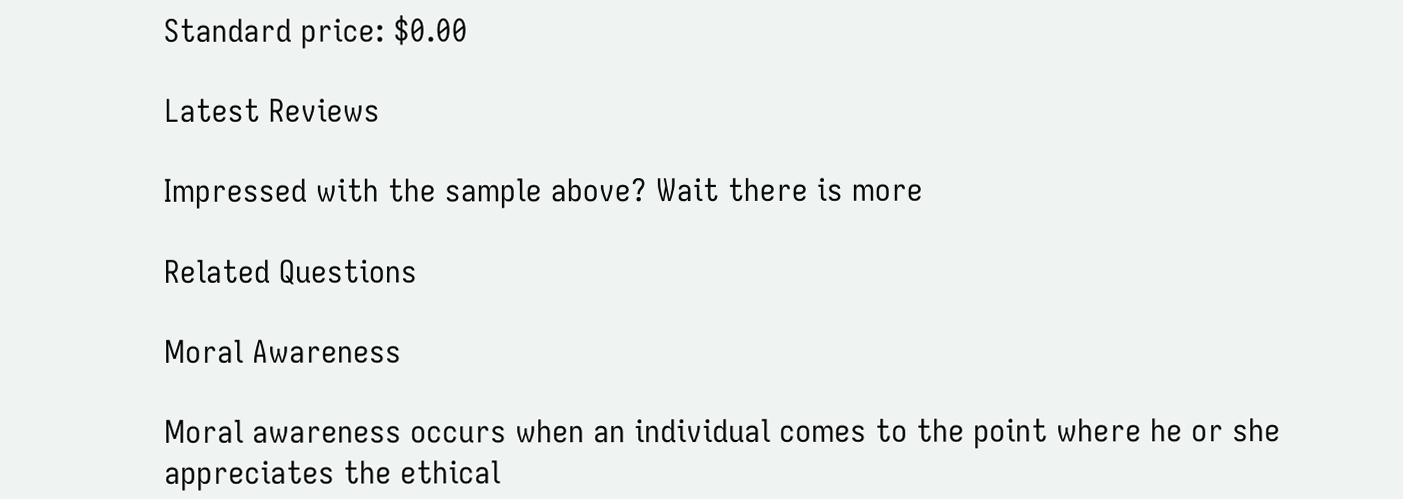Standard price: $0.00

Latest Reviews

Impressed with the sample above? Wait there is more

Related Questions

Moral Awareness

Moral awareness occurs when an individual comes to the point where he or she appreciates the ethical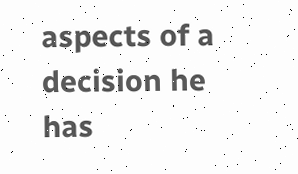aspects of a decision he has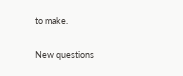to make.

New questions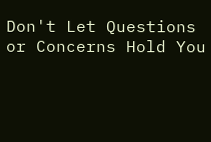Don't Let Questions or Concerns Hold You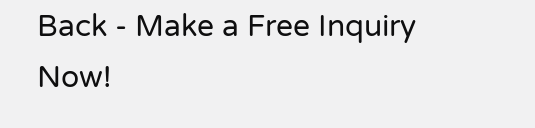Back - Make a Free Inquiry Now!